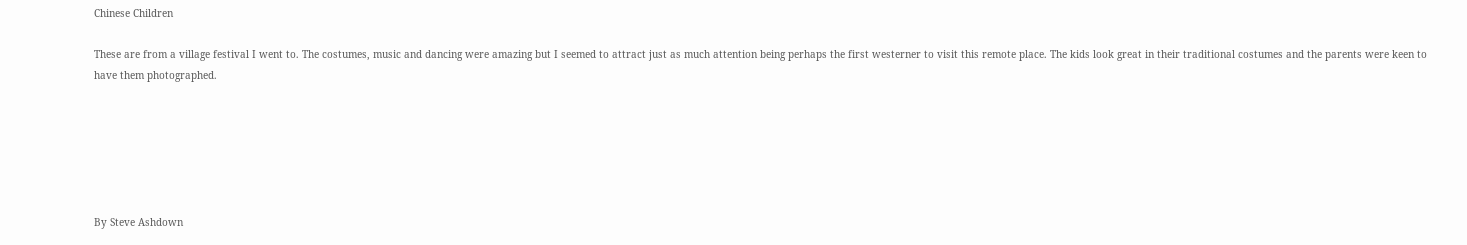Chinese Children

These are from a village festival I went to. The costumes, music and dancing were amazing but I seemed to attract just as much attention being perhaps the first westerner to visit this remote place. The kids look great in their traditional costumes and the parents were keen to have them photographed.






By Steve Ashdown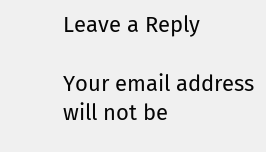Leave a Reply

Your email address will not be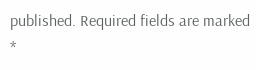published. Required fields are marked *